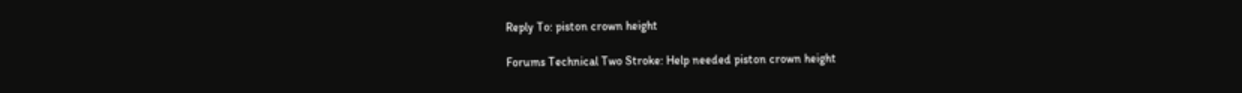Reply To: piston crown height

Forums Technical Two Stroke: Help needed piston crown height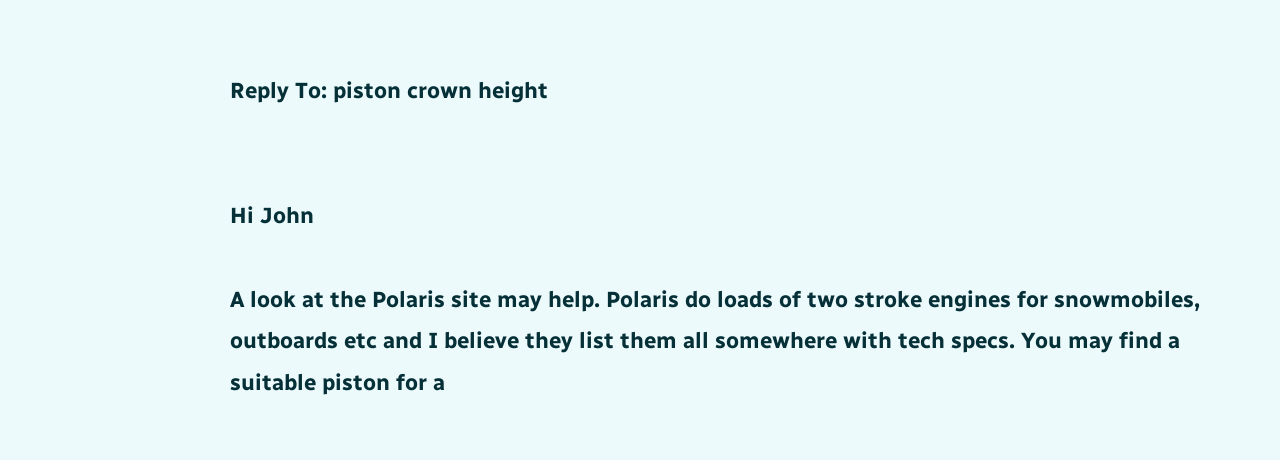Reply To: piston crown height


Hi John

A look at the Polaris site may help. Polaris do loads of two stroke engines for snowmobiles, outboards etc and I believe they list them all somewhere with tech specs. You may find a suitable piston for a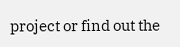project or find out the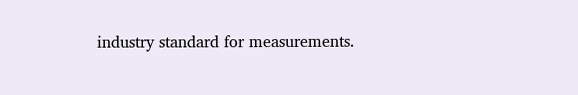industry standard for measurements.